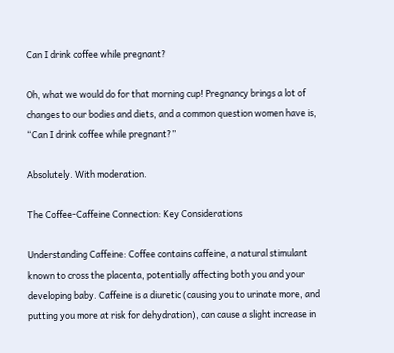Can I drink coffee while pregnant?

Oh, what we would do for that morning cup! Pregnancy brings a lot of changes to our bodies and diets, and a common question women have is, “Can I drink coffee while pregnant?”

Absolutely. With moderation.

The Coffee-Caffeine Connection: Key Considerations

Understanding Caffeine: Coffee contains caffeine, a natural stimulant known to cross the placenta, potentially affecting both you and your developing baby. Caffeine is a diuretic (causing you to urinate more, and putting you more at risk for dehydration), can cause a slight increase in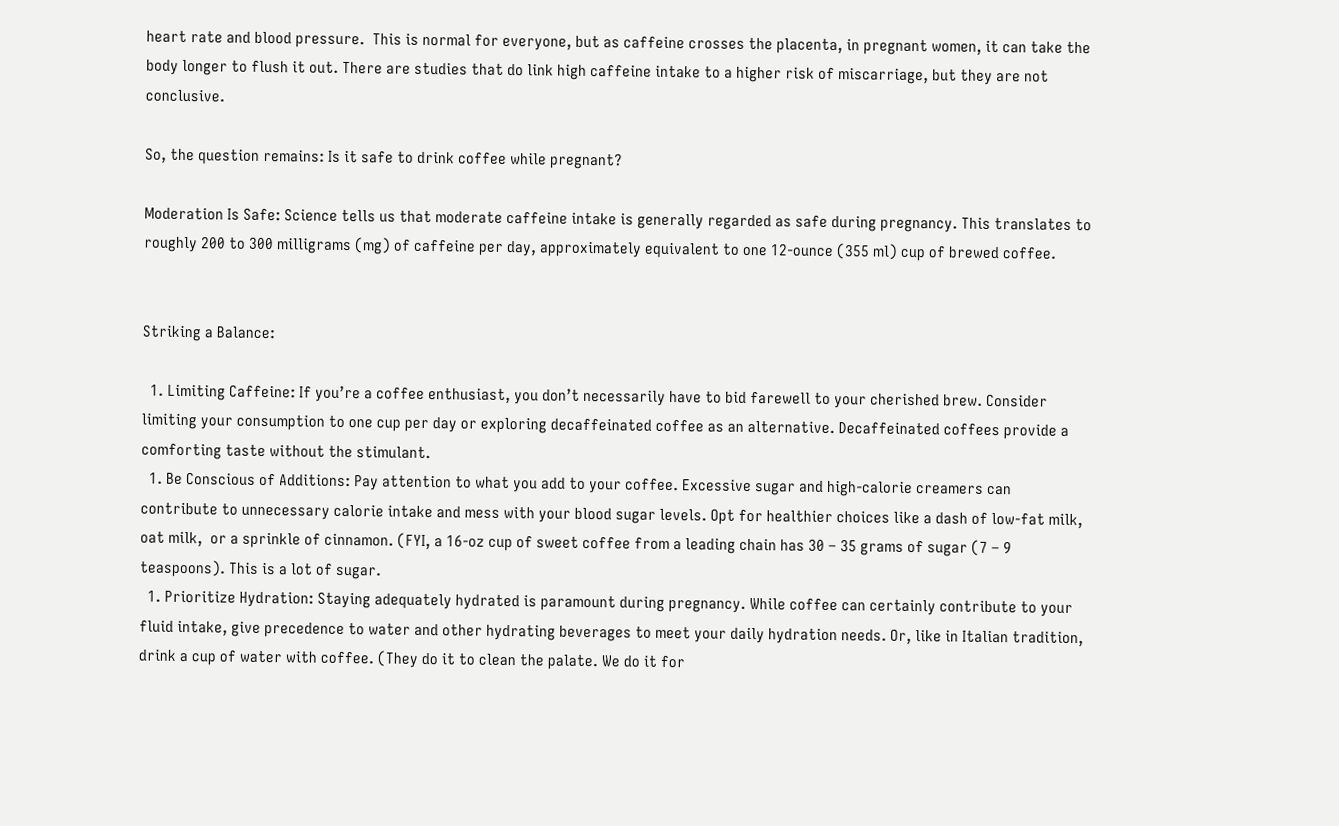heart rate and blood pressure.  This is normal for everyone, but as caffeine crosses the placenta, in pregnant women, it can take the body longer to flush it out. There are studies that do link high caffeine intake to a higher risk of miscarriage, but they are not conclusive.

So, the question remains: Is it safe to drink coffee while pregnant?

Moderation Is Safe: Science tells us that moderate caffeine intake is generally regarded as safe during pregnancy. This translates to roughly 200 to 300 milligrams (mg) of caffeine per day, approximately equivalent to one 12-ounce (355 ml) cup of brewed coffee.


Striking a Balance:

  1. Limiting Caffeine: If you’re a coffee enthusiast, you don’t necessarily have to bid farewell to your cherished brew. Consider limiting your consumption to one cup per day or exploring decaffeinated coffee as an alternative. Decaffeinated coffees provide a comforting taste without the stimulant.
  1. Be Conscious of Additions: Pay attention to what you add to your coffee. Excessive sugar and high-calorie creamers can contribute to unnecessary calorie intake and mess with your blood sugar levels. Opt for healthier choices like a dash of low-fat milk, oat milk,  or a sprinkle of cinnamon. (FYI, a 16-oz cup of sweet coffee from a leading chain has 30 – 35 grams of sugar (7 – 9 teaspoons). This is a lot of sugar.
  1. Prioritize Hydration: Staying adequately hydrated is paramount during pregnancy. While coffee can certainly contribute to your fluid intake, give precedence to water and other hydrating beverages to meet your daily hydration needs. Or, like in Italian tradition, drink a cup of water with coffee. (They do it to clean the palate. We do it for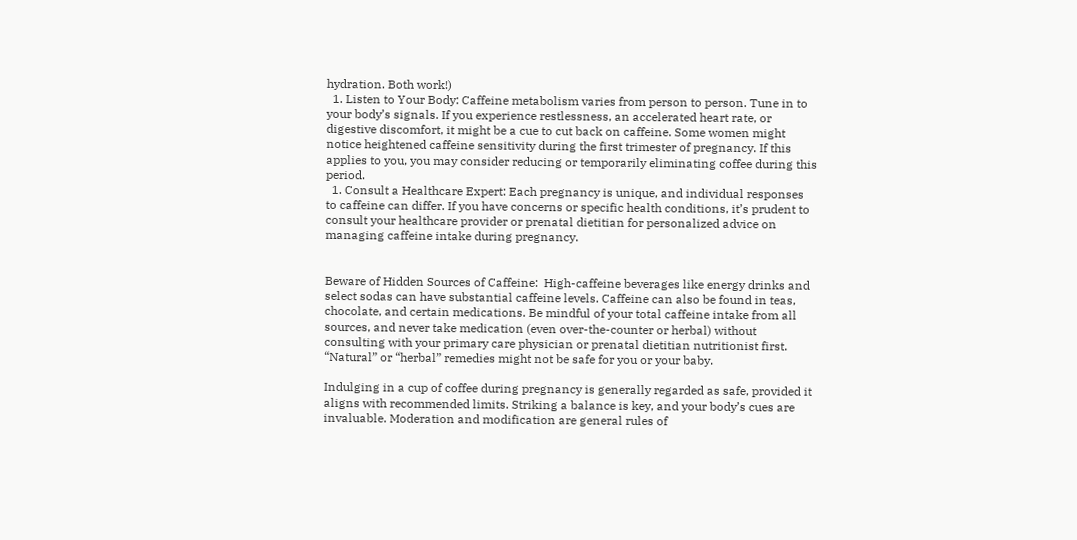hydration. Both work!)
  1. Listen to Your Body: Caffeine metabolism varies from person to person. Tune in to your body’s signals. If you experience restlessness, an accelerated heart rate, or digestive discomfort, it might be a cue to cut back on caffeine. Some women might notice heightened caffeine sensitivity during the first trimester of pregnancy. If this applies to you, you may consider reducing or temporarily eliminating coffee during this period.
  1. Consult a Healthcare Expert: Each pregnancy is unique, and individual responses to caffeine can differ. If you have concerns or specific health conditions, it’s prudent to consult your healthcare provider or prenatal dietitian for personalized advice on managing caffeine intake during pregnancy.


Beware of Hidden Sources of Caffeine:  High-caffeine beverages like energy drinks and select sodas can have substantial caffeine levels. Caffeine can also be found in teas, chocolate, and certain medications. Be mindful of your total caffeine intake from all sources, and never take medication (even over-the-counter or herbal) without consulting with your primary care physician or prenatal dietitian nutritionist first. “Natural” or “herbal” remedies might not be safe for you or your baby.

Indulging in a cup of coffee during pregnancy is generally regarded as safe, provided it aligns with recommended limits. Striking a balance is key, and your body’s cues are invaluable. Moderation and modification are general rules of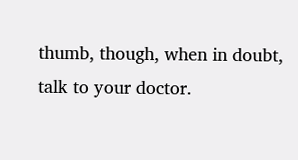thumb, though, when in doubt, talk to your doctor.